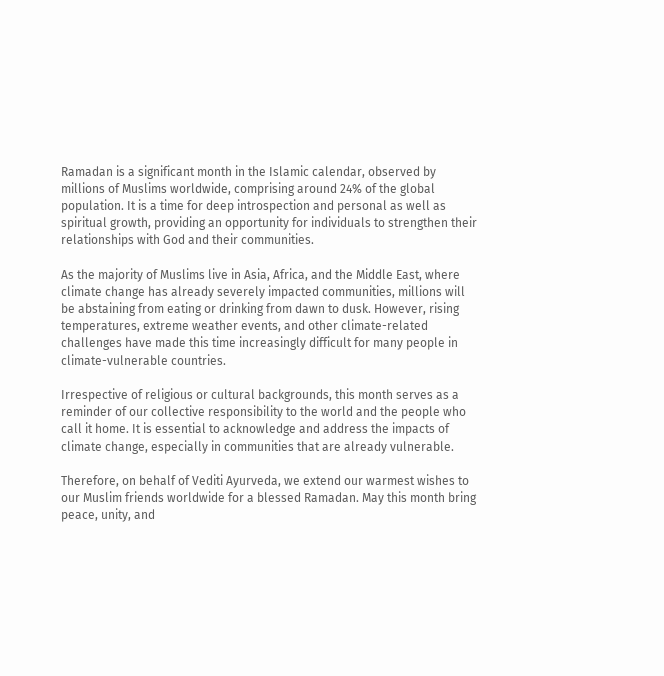Ramadan is a significant month in the Islamic calendar, observed by millions of Muslims worldwide, comprising around 24% of the global population. It is a time for deep introspection and personal as well as spiritual growth, providing an opportunity for individuals to strengthen their relationships with God and their communities.

As the majority of Muslims live in Asia, Africa, and the Middle East, where climate change has already severely impacted communities, millions will be abstaining from eating or drinking from dawn to dusk. However, rising temperatures, extreme weather events, and other climate-related challenges have made this time increasingly difficult for many people in climate-vulnerable countries.

Irrespective of religious or cultural backgrounds, this month serves as a reminder of our collective responsibility to the world and the people who call it home. It is essential to acknowledge and address the impacts of climate change, especially in communities that are already vulnerable.

Therefore, on behalf of Vediti Ayurveda, we extend our warmest wishes to our Muslim friends worldwide for a blessed Ramadan. May this month bring peace, unity, and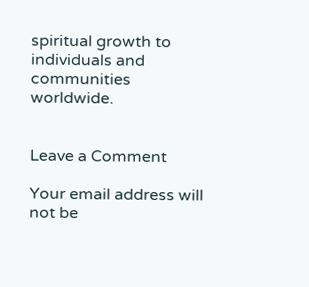spiritual growth to individuals and communities worldwide.


Leave a Comment

Your email address will not be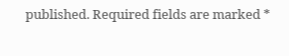published. Required fields are marked *